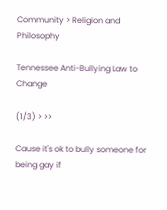Community > Religion and Philosophy

Tennessee Anti-Bullying Law to Change

(1/3) > >>

Cause it's ok to bully someone for being gay if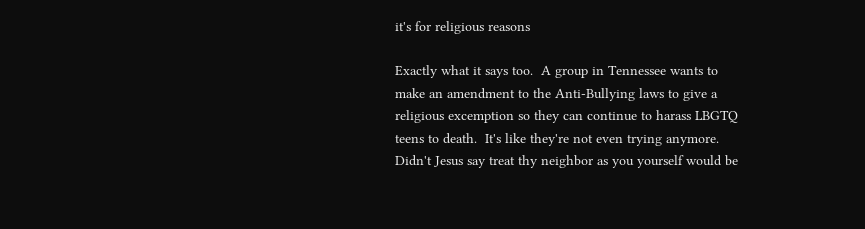it's for religious reasons

Exactly what it says too.  A group in Tennessee wants to make an amendment to the Anti-Bullying laws to give a religious excemption so they can continue to harass LBGTQ teens to death.  It's like they're not even trying anymore.  Didn't Jesus say treat thy neighbor as you yourself would be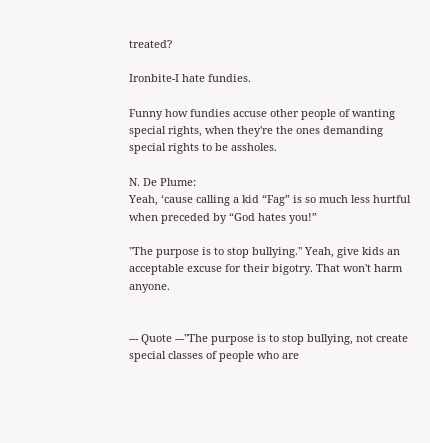treated?

Ironbite-I hate fundies.

Funny how fundies accuse other people of wanting special rights, when they're the ones demanding special rights to be assholes.

N. De Plume:
Yeah, ‘cause calling a kid “Fag” is so much less hurtful when preceded by “God hates you!”

"The purpose is to stop bullying." Yeah, give kids an acceptable excuse for their bigotry. That won't harm anyone.


--- Quote ---"The purpose is to stop bullying, not create special classes of people who are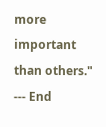more important than others."
--- End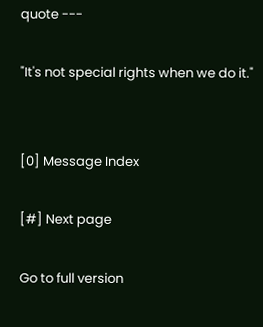quote ---

"It's not special rights when we do it."


[0] Message Index

[#] Next page

Go to full version